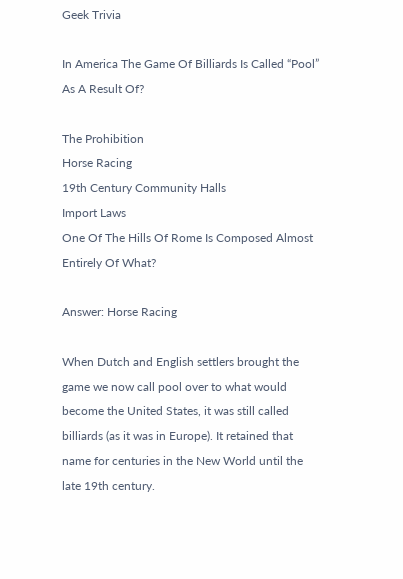Geek Trivia

In America The Game Of Billiards Is Called “Pool” As A Result Of?

The Prohibition
Horse Racing
19th Century Community Halls
Import Laws
One Of The Hills Of Rome Is Composed Almost Entirely Of What?

Answer: Horse Racing

When Dutch and English settlers brought the game we now call pool over to what would become the United States, it was still called billiards (as it was in Europe). It retained that name for centuries in the New World until the late 19th century.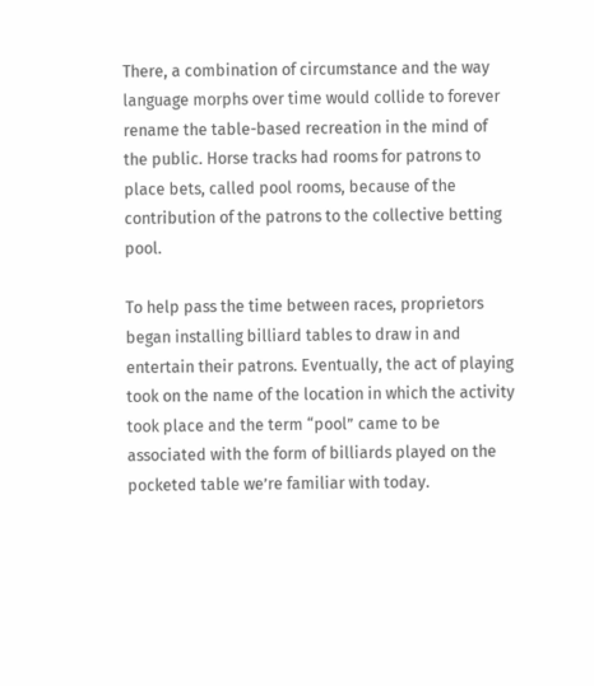There, a combination of circumstance and the way language morphs over time would collide to forever rename the table-based recreation in the mind of the public. Horse tracks had rooms for patrons to place bets, called pool rooms, because of the contribution of the patrons to the collective betting pool.

To help pass the time between races, proprietors began installing billiard tables to draw in and entertain their patrons. Eventually, the act of playing took on the name of the location in which the activity took place and the term “pool” came to be associated with the form of billiards played on the pocketed table we’re familiar with today.